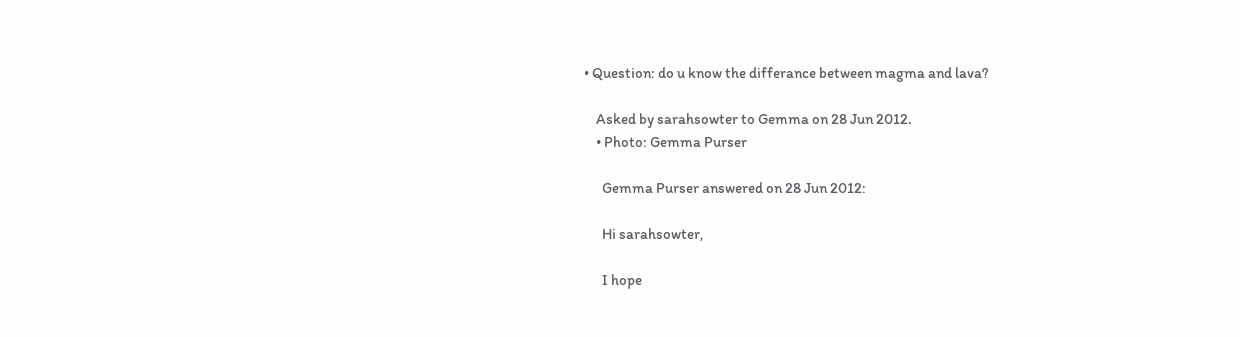• Question: do u know the differance between magma and lava?

    Asked by sarahsowter to Gemma on 28 Jun 2012.
    • Photo: Gemma Purser

      Gemma Purser answered on 28 Jun 2012:

      Hi sarahsowter,

      I hope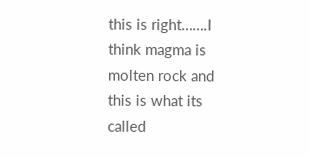this is right…….I think magma is molten rock and this is what its called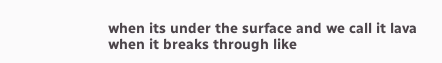when its under the surface and we call it lava when it breaks through like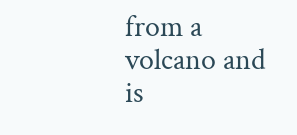from a volcano and is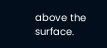above the surface.